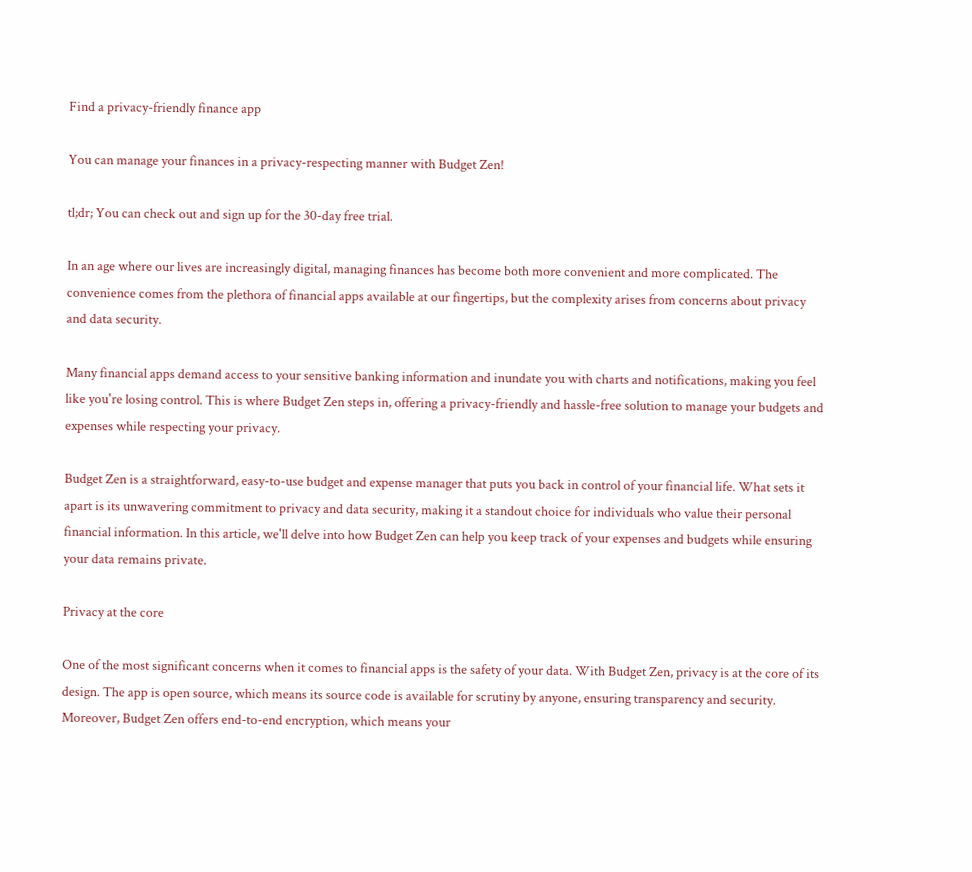Find a privacy-friendly finance app

You can manage your finances in a privacy-respecting manner with Budget Zen!

tl;dr; You can check out and sign up for the 30-day free trial.

In an age where our lives are increasingly digital, managing finances has become both more convenient and more complicated. The convenience comes from the plethora of financial apps available at our fingertips, but the complexity arises from concerns about privacy and data security.

Many financial apps demand access to your sensitive banking information and inundate you with charts and notifications, making you feel like you're losing control. This is where Budget Zen steps in, offering a privacy-friendly and hassle-free solution to manage your budgets and expenses while respecting your privacy.

Budget Zen is a straightforward, easy-to-use budget and expense manager that puts you back in control of your financial life. What sets it apart is its unwavering commitment to privacy and data security, making it a standout choice for individuals who value their personal financial information. In this article, we'll delve into how Budget Zen can help you keep track of your expenses and budgets while ensuring your data remains private.

Privacy at the core

One of the most significant concerns when it comes to financial apps is the safety of your data. With Budget Zen, privacy is at the core of its design. The app is open source, which means its source code is available for scrutiny by anyone, ensuring transparency and security. Moreover, Budget Zen offers end-to-end encryption, which means your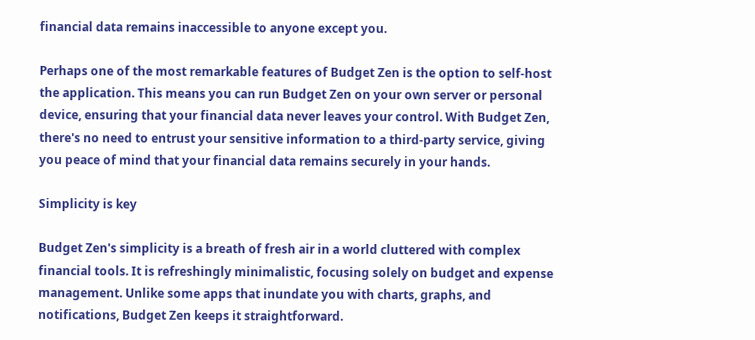financial data remains inaccessible to anyone except you.

Perhaps one of the most remarkable features of Budget Zen is the option to self-host the application. This means you can run Budget Zen on your own server or personal device, ensuring that your financial data never leaves your control. With Budget Zen, there's no need to entrust your sensitive information to a third-party service, giving you peace of mind that your financial data remains securely in your hands.

Simplicity is key

Budget Zen's simplicity is a breath of fresh air in a world cluttered with complex financial tools. It is refreshingly minimalistic, focusing solely on budget and expense management. Unlike some apps that inundate you with charts, graphs, and notifications, Budget Zen keeps it straightforward.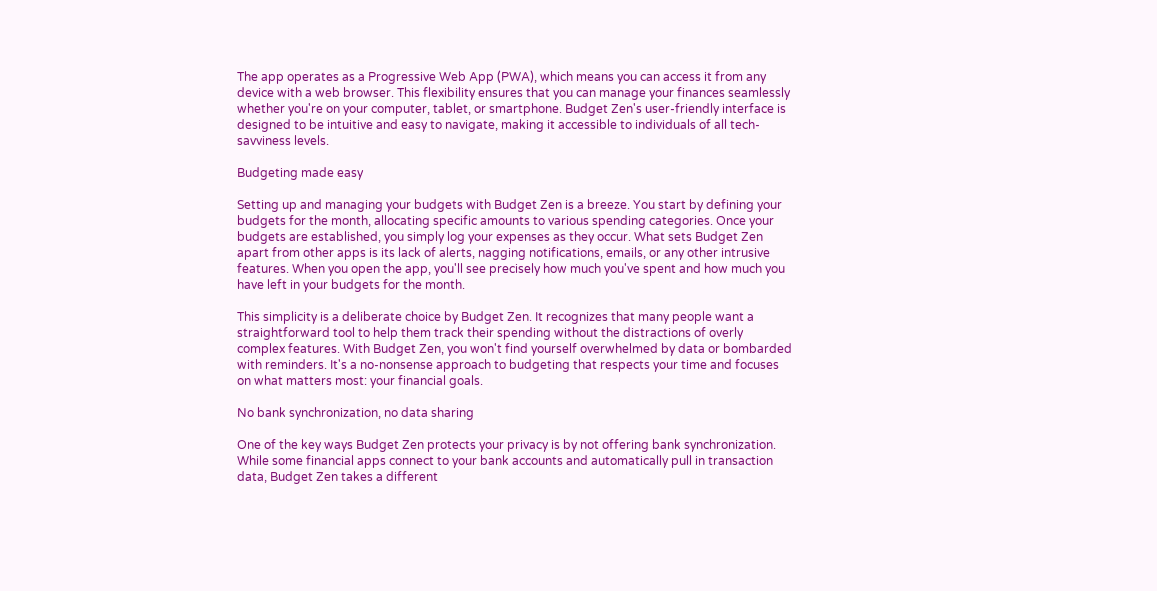The app operates as a Progressive Web App (PWA), which means you can access it from any device with a web browser. This flexibility ensures that you can manage your finances seamlessly whether you're on your computer, tablet, or smartphone. Budget Zen's user-friendly interface is designed to be intuitive and easy to navigate, making it accessible to individuals of all tech-savviness levels.

Budgeting made easy

Setting up and managing your budgets with Budget Zen is a breeze. You start by defining your budgets for the month, allocating specific amounts to various spending categories. Once your budgets are established, you simply log your expenses as they occur. What sets Budget Zen apart from other apps is its lack of alerts, nagging notifications, emails, or any other intrusive features. When you open the app, you'll see precisely how much you've spent and how much you have left in your budgets for the month.

This simplicity is a deliberate choice by Budget Zen. It recognizes that many people want a straightforward tool to help them track their spending without the distractions of overly complex features. With Budget Zen, you won't find yourself overwhelmed by data or bombarded with reminders. It's a no-nonsense approach to budgeting that respects your time and focuses on what matters most: your financial goals.

No bank synchronization, no data sharing

One of the key ways Budget Zen protects your privacy is by not offering bank synchronization. While some financial apps connect to your bank accounts and automatically pull in transaction data, Budget Zen takes a different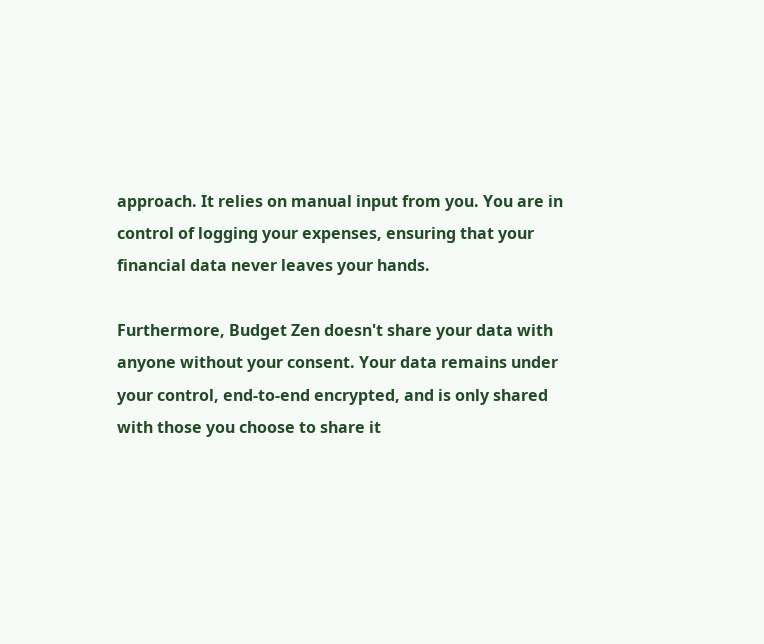approach. It relies on manual input from you. You are in control of logging your expenses, ensuring that your financial data never leaves your hands.

Furthermore, Budget Zen doesn't share your data with anyone without your consent. Your data remains under your control, end-to-end encrypted, and is only shared with those you choose to share it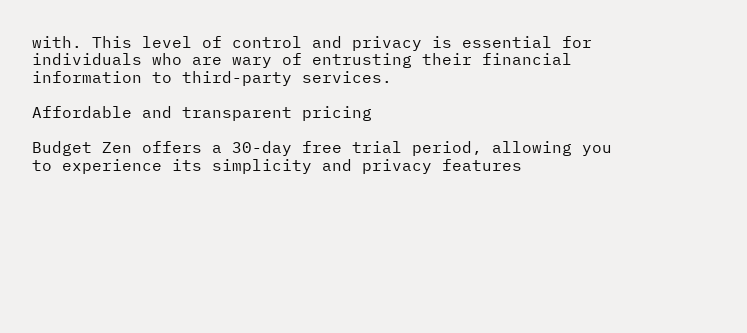with. This level of control and privacy is essential for individuals who are wary of entrusting their financial information to third-party services.

Affordable and transparent pricing

Budget Zen offers a 30-day free trial period, allowing you to experience its simplicity and privacy features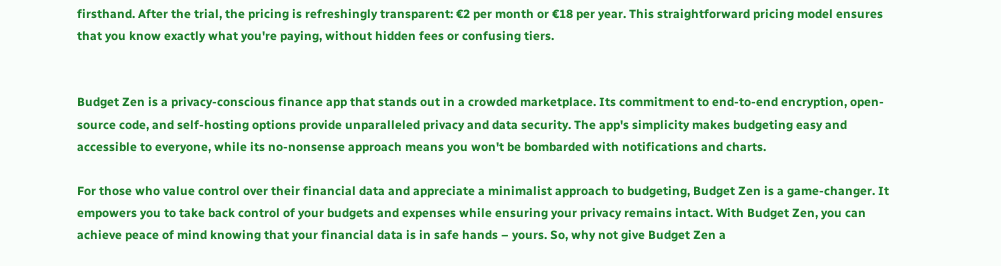firsthand. After the trial, the pricing is refreshingly transparent: €2 per month or €18 per year. This straightforward pricing model ensures that you know exactly what you're paying, without hidden fees or confusing tiers.


Budget Zen is a privacy-conscious finance app that stands out in a crowded marketplace. Its commitment to end-to-end encryption, open-source code, and self-hosting options provide unparalleled privacy and data security. The app's simplicity makes budgeting easy and accessible to everyone, while its no-nonsense approach means you won't be bombarded with notifications and charts.

For those who value control over their financial data and appreciate a minimalist approach to budgeting, Budget Zen is a game-changer. It empowers you to take back control of your budgets and expenses while ensuring your privacy remains intact. With Budget Zen, you can achieve peace of mind knowing that your financial data is in safe hands – yours. So, why not give Budget Zen a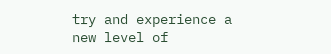try and experience a new level of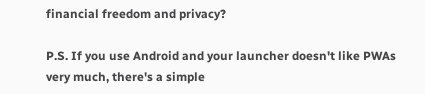financial freedom and privacy?

P.S. If you use Android and your launcher doesn't like PWAs very much, there's a simple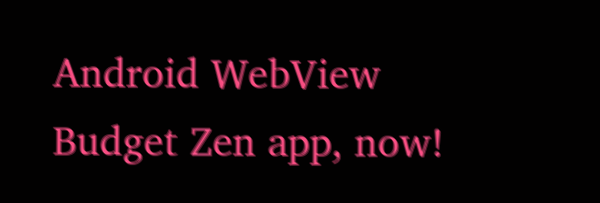Android WebView Budget Zen app, now!